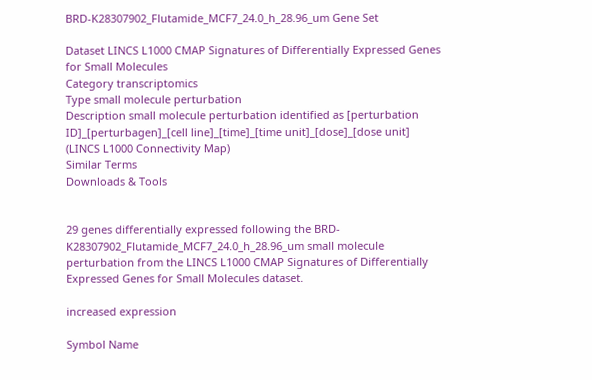BRD-K28307902_Flutamide_MCF7_24.0_h_28.96_um Gene Set

Dataset LINCS L1000 CMAP Signatures of Differentially Expressed Genes for Small Molecules
Category transcriptomics
Type small molecule perturbation
Description small molecule perturbation identified as [perturbation ID]_[perturbagen]_[cell line]_[time]_[time unit]_[dose]_[dose unit] (LINCS L1000 Connectivity Map)
Similar Terms
Downloads & Tools


29 genes differentially expressed following the BRD-K28307902_Flutamide_MCF7_24.0_h_28.96_um small molecule perturbation from the LINCS L1000 CMAP Signatures of Differentially Expressed Genes for Small Molecules dataset.

increased expression

Symbol Name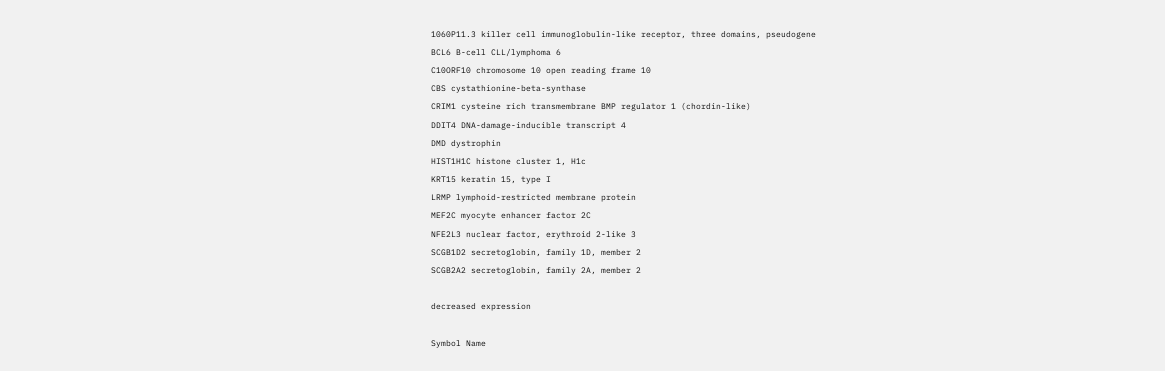1060P11.3 killer cell immunoglobulin-like receptor, three domains, pseudogene
BCL6 B-cell CLL/lymphoma 6
C10ORF10 chromosome 10 open reading frame 10
CBS cystathionine-beta-synthase
CRIM1 cysteine rich transmembrane BMP regulator 1 (chordin-like)
DDIT4 DNA-damage-inducible transcript 4
DMD dystrophin
HIST1H1C histone cluster 1, H1c
KRT15 keratin 15, type I
LRMP lymphoid-restricted membrane protein
MEF2C myocyte enhancer factor 2C
NFE2L3 nuclear factor, erythroid 2-like 3
SCGB1D2 secretoglobin, family 1D, member 2
SCGB2A2 secretoglobin, family 2A, member 2

decreased expression

Symbol Name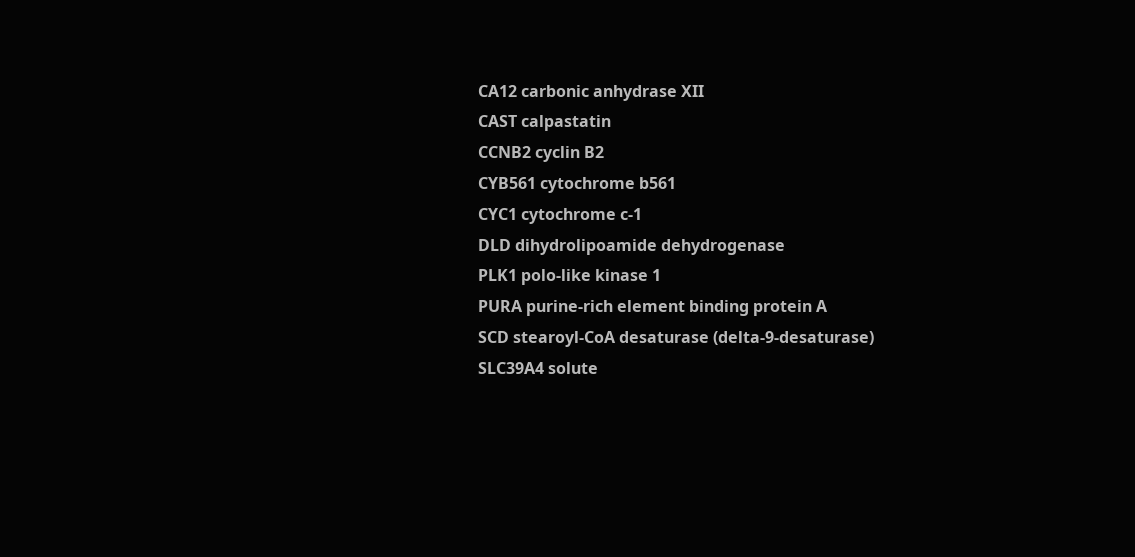CA12 carbonic anhydrase XII
CAST calpastatin
CCNB2 cyclin B2
CYB561 cytochrome b561
CYC1 cytochrome c-1
DLD dihydrolipoamide dehydrogenase
PLK1 polo-like kinase 1
PURA purine-rich element binding protein A
SCD stearoyl-CoA desaturase (delta-9-desaturase)
SLC39A4 solute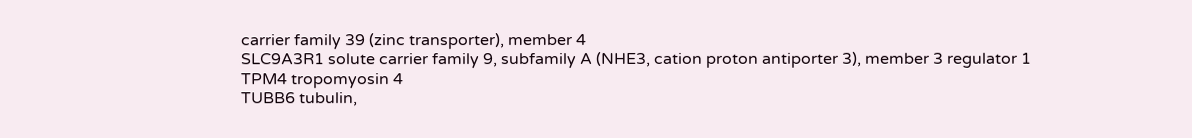carrier family 39 (zinc transporter), member 4
SLC9A3R1 solute carrier family 9, subfamily A (NHE3, cation proton antiporter 3), member 3 regulator 1
TPM4 tropomyosin 4
TUBB6 tubulin,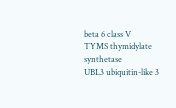beta 6 class V
TYMS thymidylate synthetase
UBL3 ubiquitin-like 3